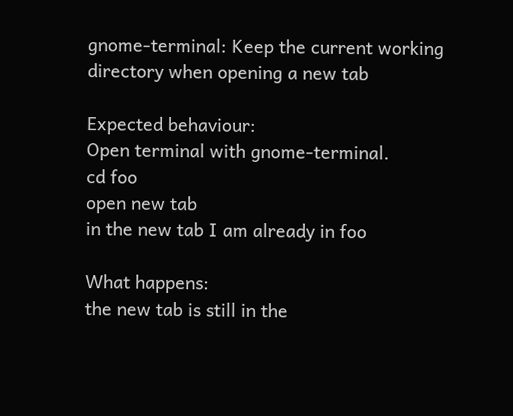gnome-terminal: Keep the current working directory when opening a new tab

Expected behaviour:
Open terminal with gnome-terminal.
cd foo
open new tab
in the new tab I am already in foo

What happens:
the new tab is still in the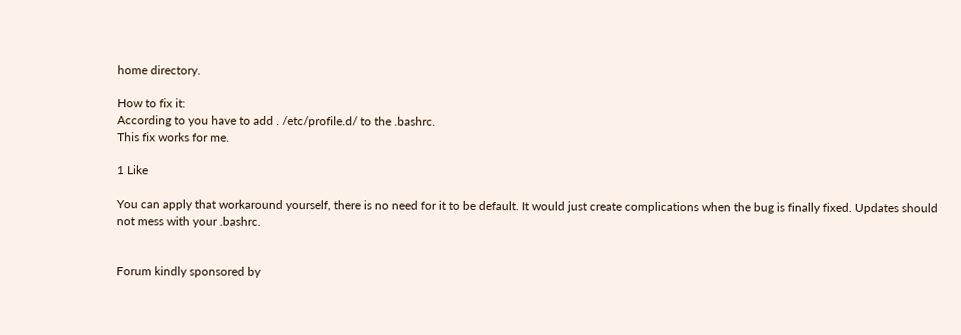home directory.

How to fix it:
According to you have to add . /etc/profile.d/ to the .bashrc.
This fix works for me.

1 Like

You can apply that workaround yourself, there is no need for it to be default. It would just create complications when the bug is finally fixed. Updates should not mess with your .bashrc.


Forum kindly sponsored by